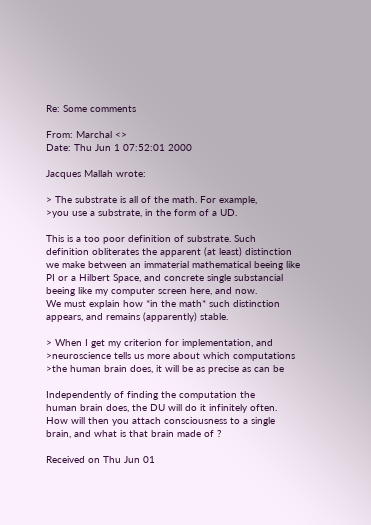Re: Some comments

From: Marchal <>
Date: Thu Jun 1 07:52:01 2000

Jacques Mallah wrote:

> The substrate is all of the math. For example,
>you use a substrate, in the form of a UD.

This is a too poor definition of substrate. Such
definition obliterates the apparent (at least) distinction
we make between an immaterial mathematical beeing like
PI or a Hilbert Space, and concrete single substancial
beeing like my computer screen here, and now.
We must explain how *in the math* such distinction
appears, and remains (apparently) stable.

> When I get my criterion for implementation, and
>neuroscience tells us more about which computations
>the human brain does, it will be as precise as can be

Independently of finding the computation the
human brain does, the DU will do it infinitely often.
How will then you attach consciousness to a single
brain, and what is that brain made of ?

Received on Thu Jun 01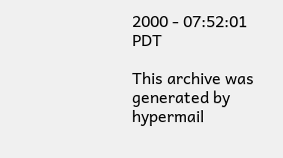2000 - 07:52:01 PDT

This archive was generated by hypermail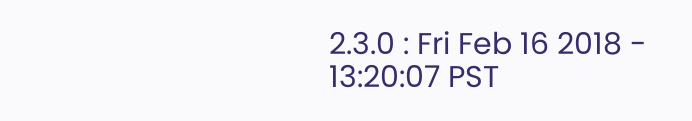2.3.0 : Fri Feb 16 2018 - 13:20:07 PST